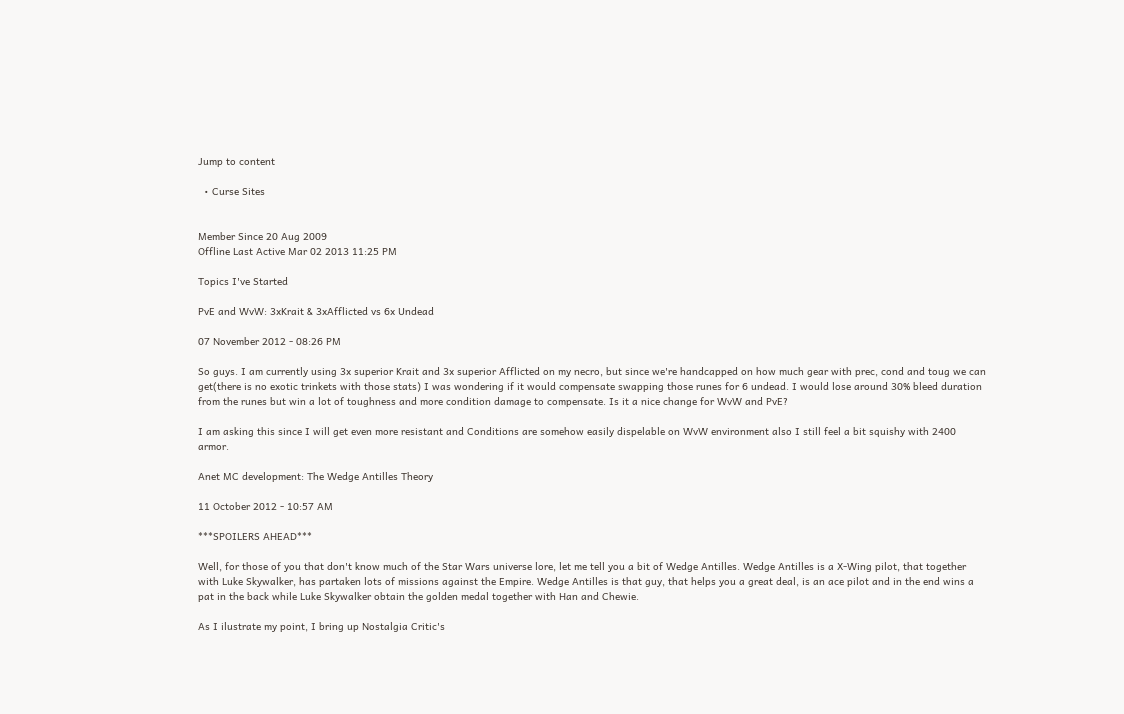Jump to content

  • Curse Sites


Member Since 20 Aug 2009
Offline Last Active Mar 02 2013 11:25 PM

Topics I've Started

PvE and WvW: 3xKrait & 3xAfflicted vs 6x Undead

07 November 2012 - 08:26 PM

So guys. I am currently using 3x superior Krait and 3x superior Afflicted on my necro, but since we're handcapped on how much gear with prec, cond and toug we can get(there is no exotic trinkets with those stats) I was wondering if it would compensate swapping those runes for 6 undead. I would lose around 30% bleed duration from the runes but win a lot of toughness and more condition damage to compensate. Is it a nice change for WvW and PvE?

I am asking this since I will get even more resistant and Conditions are somehow easily dispelable on WvW environment also I still feel a bit squishy with 2400 armor.

Anet MC development: The Wedge Antilles Theory

11 October 2012 - 10:57 AM

***SPOILERS AHEAD***

Well, for those of you that don't know much of the Star Wars universe lore, let me tell you a bit of Wedge Antilles. Wedge Antilles is a X-Wing pilot, that together with Luke Skywalker, has partaken lots of missions against the Empire. Wedge Antilles is that guy, that helps you a great deal, is an ace pilot and in the end wins a pat in the back while Luke Skywalker obtain the golden medal together with Han and Chewie.

As I ilustrate my point, I bring up Nostalgia Critic's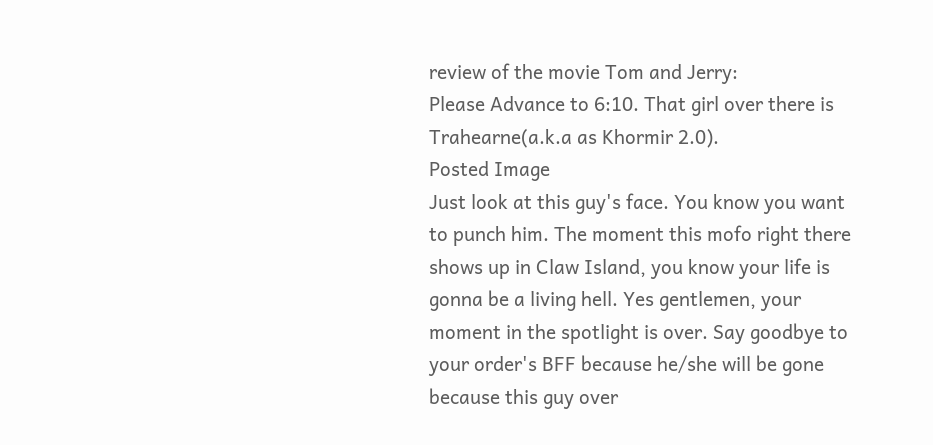review of the movie Tom and Jerry:
Please Advance to 6:10. That girl over there is Trahearne(a.k.a as Khormir 2.0).
Posted Image
Just look at this guy's face. You know you want to punch him. The moment this mofo right there shows up in Claw Island, you know your life is gonna be a living hell. Yes gentlemen, your moment in the spotlight is over. Say goodbye to your order's BFF because he/she will be gone because this guy over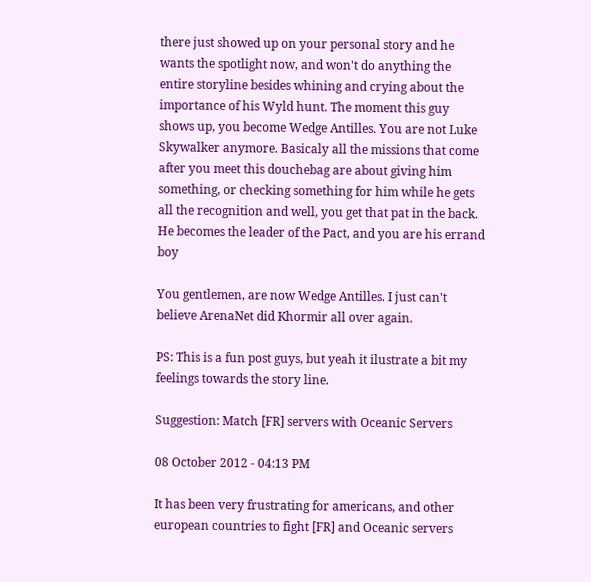there just showed up on your personal story and he wants the spotlight now, and won't do anything the entire storyline besides whining and crying about the importance of his Wyld hunt. The moment this guy shows up, you become Wedge Antilles. You are not Luke Skywalker anymore. Basicaly all the missions that come after you meet this douchebag are about giving him something, or checking something for him while he gets all the recognition and well, you get that pat in the back. He becomes the leader of the Pact, and you are his errand boy

You gentlemen, are now Wedge Antilles. I just can't believe ArenaNet did Khormir all over again.

PS: This is a fun post guys, but yeah it ilustrate a bit my feelings towards the story line.

Suggestion: Match [FR] servers with Oceanic Servers

08 October 2012 - 04:13 PM

It has been very frustrating for americans, and other european countries to fight [FR] and Oceanic servers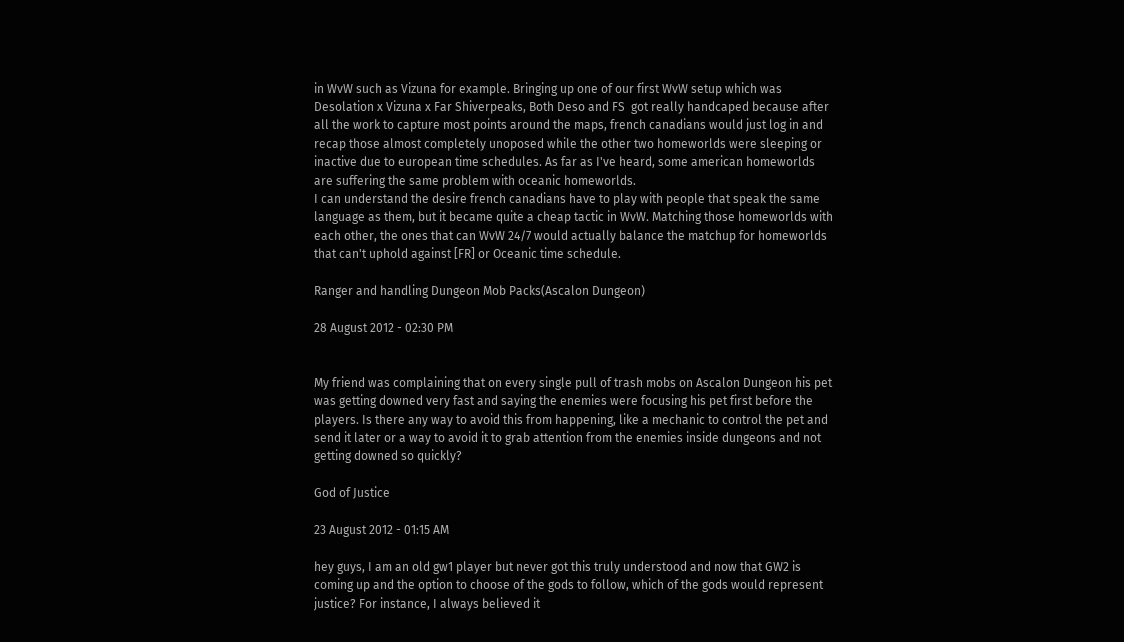in WvW such as Vizuna for example. Bringing up one of our first WvW setup which was Desolation x Vizuna x Far Shiverpeaks, Both Deso and FS  got really handcaped because after all the work to capture most points around the maps, french canadians would just log in and recap those almost completely unoposed while the other two homeworlds were sleeping or inactive due to european time schedules. As far as I've heard, some american homeworlds are suffering the same problem with oceanic homeworlds.
I can understand the desire french canadians have to play with people that speak the same language as them, but it became quite a cheap tactic in WvW. Matching those homeworlds with each other, the ones that can WvW 24/7 would actually balance the matchup for homeworlds that can't uphold against [FR] or Oceanic time schedule.

Ranger and handling Dungeon Mob Packs(Ascalon Dungeon)

28 August 2012 - 02:30 PM


My friend was complaining that on every single pull of trash mobs on Ascalon Dungeon his pet was getting downed very fast and saying the enemies were focusing his pet first before the players. Is there any way to avoid this from happening, like a mechanic to control the pet and send it later or a way to avoid it to grab attention from the enemies inside dungeons and not getting downed so quickly?

God of Justice

23 August 2012 - 01:15 AM

hey guys, I am an old gw1 player but never got this truly understood and now that GW2 is coming up and the option to choose of the gods to follow, which of the gods would represent justice? For instance, I always believed it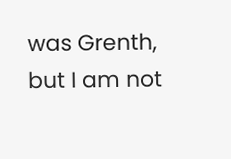was Grenth, but I am not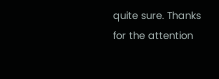quite sure. Thanks for the attention